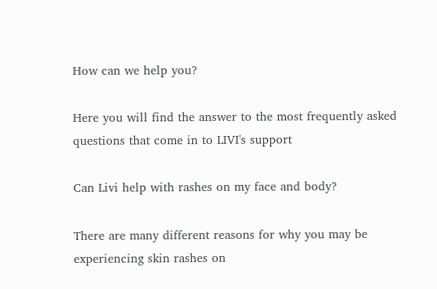How can we help you?

Here you will find the answer to the most frequently asked questions that come in to LIVI's support

Can Livi help with rashes on my face and body?

There are many different reasons for why you may be experiencing skin rashes on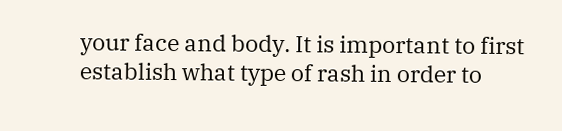your face and body. It is important to first establish what type of rash in order to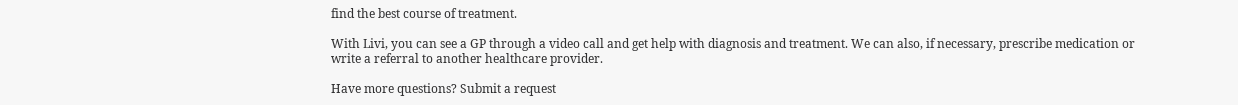find the best course of treatment.

With Livi, you can see a GP through a video call and get help with diagnosis and treatment. We can also, if necessary, prescribe medication or write a referral to another healthcare provider.

Have more questions? Submit a request